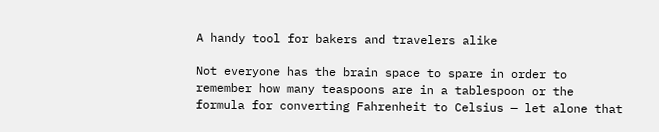A handy tool for bakers and travelers alike

Not everyone has the brain space to spare in order to remember how many teaspoons are in a tablespoon or the formula for converting Fahrenheit to Celsius — let alone that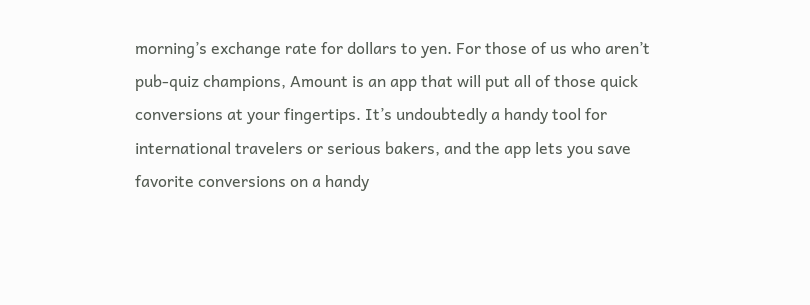morning’s exchange rate for dollars to yen. For those of us who aren’t pub-quiz champions, Amount is an app that will put all of those quick conversions at your fingertips. It’s undoubtedly a handy tool for international travelers or serious bakers, and the app lets you save favorite conversions on a handy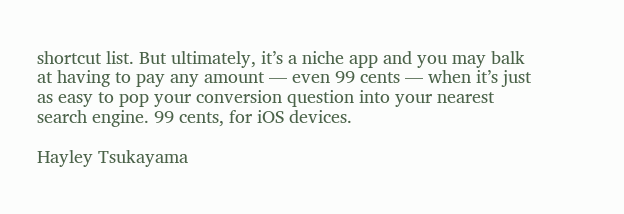shortcut list. But ultimately, it’s a niche app and you may balk at having to pay any amount — even 99 cents — when it’s just as easy to pop your conversion question into your nearest search engine. 99 cents, for iOS devices.

Hayley Tsukayama